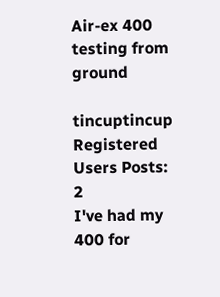Air-ex 400 testing from ground

tincuptincup Registered Users Posts: 2
I've had my 400 for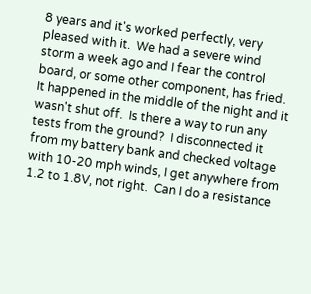8 years and it's worked perfectly, very pleased with it.  We had a severe wind storm a week ago and I fear the control board, or some other component, has fried.  It happened in the middle of the night and it wasn't shut off.  Is there a way to run any tests from the ground?  I disconnected it from my battery bank and checked voltage with 10-20 mph winds, I get anywhere from 1.2 to 1.8V, not right.  Can I do a resistance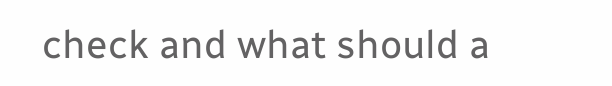check and what should a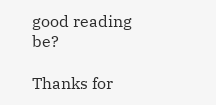good reading be?

Thanks for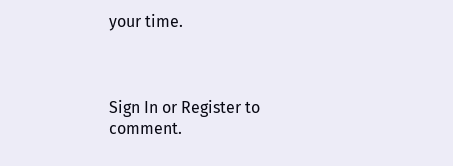your time.



Sign In or Register to comment.